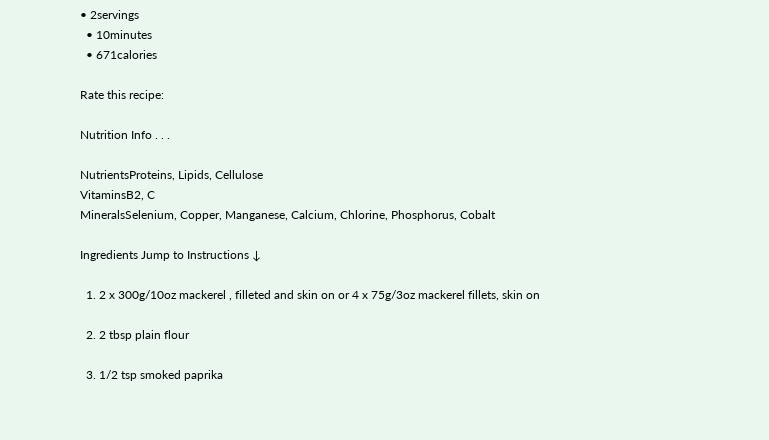• 2servings
  • 10minutes
  • 671calories

Rate this recipe:

Nutrition Info . . .

NutrientsProteins, Lipids, Cellulose
VitaminsB2, C
MineralsSelenium, Copper, Manganese, Calcium, Chlorine, Phosphorus, Cobalt

Ingredients Jump to Instructions ↓

  1. 2 x 300g/10oz mackerel , filleted and skin on or 4 x 75g/3oz mackerel fillets, skin on

  2. 2 tbsp plain flour

  3. 1/2 tsp smoked paprika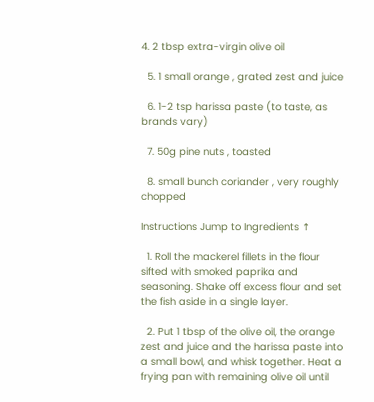4. 2 tbsp extra-virgin olive oil

  5. 1 small orange , grated zest and juice

  6. 1-2 tsp harissa paste (to taste, as brands vary)

  7. 50g pine nuts , toasted

  8. small bunch coriander , very roughly chopped

Instructions Jump to Ingredients ↑

  1. Roll the mackerel fillets in the flour sifted with smoked paprika and seasoning. Shake off excess flour and set the fish aside in a single layer.

  2. Put 1 tbsp of the olive oil, the orange zest and juice and the harissa paste into a small bowl, and whisk together. Heat a frying pan with remaining olive oil until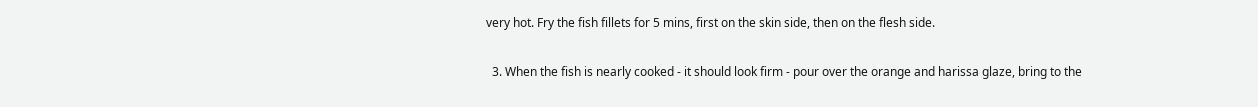very hot. Fry the fish fillets for 5 mins, first on the skin side, then on the flesh side.

  3. When the fish is nearly cooked - it should look firm - pour over the orange and harissa glaze, bring to the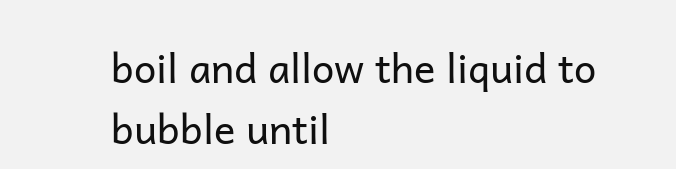boil and allow the liquid to bubble until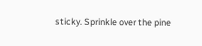sticky. Sprinkle over the pine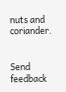nuts and coriander.


Send feedback